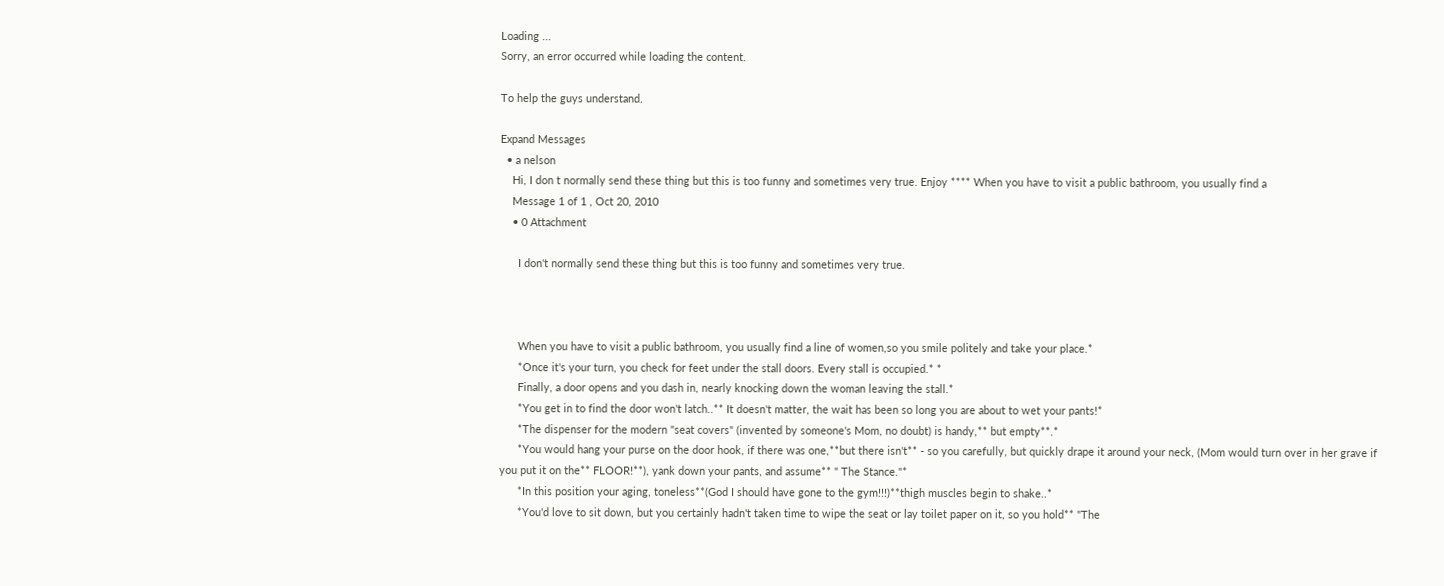Loading ...
Sorry, an error occurred while loading the content.

To help the guys understand.

Expand Messages
  • a nelson
    Hi, I don t normally send these thing but this is too funny and sometimes very true. Enjoy **** When you have to visit a public bathroom, you usually find a
    Message 1 of 1 , Oct 20, 2010
    • 0 Attachment

      I don't normally send these thing but this is too funny and sometimes very true.



      When you have to visit a public bathroom, you usually find a line of women,so you smile politely and take your place.*
      *Once it's your turn, you check for feet under the stall doors. Every stall is occupied.* *
      Finally, a door opens and you dash in, nearly knocking down the woman leaving the stall.*
      *You get in to find the door won't latch..** It doesn't matter, the wait has been so long you are about to wet your pants!*
      *The dispenser for the modern "seat covers" (invented by someone's Mom, no doubt) is handy,** but empty**.*
      *You would hang your purse on the door hook, if there was one,**but there isn't** - so you carefully, but quickly drape it around your neck, (Mom would turn over in her grave if you put it on the** FLOOR!**), yank down your pants, and assume** " The Stance."*
      *In this position your aging, toneless**(God I should have gone to the gym!!!)**thigh muscles begin to shake..*
      *You'd love to sit down, but you certainly hadn't taken time to wipe the seat or lay toilet paper on it, so you hold** "The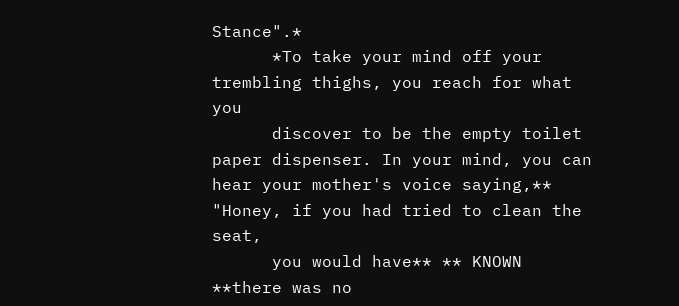Stance".*
      *To take your mind off your trembling thighs, you reach for what you
      discover to be the empty toilet paper dispenser. In your mind, you can hear your mother's voice saying,** "Honey, if you had tried to clean the seat,
      you would have** ** KNOWN **there was no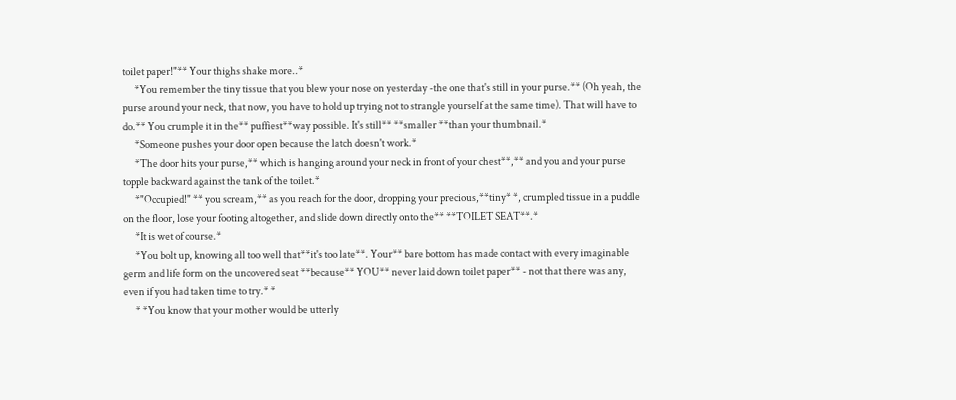toilet paper!"** Your thighs shake more..*
      *You remember the tiny tissue that you blew your nose on yesterday -the one that's still in your purse.** (Oh yeah, the purse around your neck, that now, you have to hold up trying not to strangle yourself at the same time). That will have to do.** You crumple it in the** puffiest**way possible. It's still** **smaller **than your thumbnail.*
      *Someone pushes your door open because the latch doesn't work.*
      *The door hits your purse,** which is hanging around your neck in front of your chest**,** and you and your purse topple backward against the tank of the toilet.*
      *"Occupied!" ** you scream,** as you reach for the door, dropping your precious,**tiny* *, crumpled tissue in a puddle on the floor, lose your footing altogether, and slide down directly onto the** **TOILET SEAT**.*
      *It is wet of course.*
      *You bolt up, knowing all too well that**it's too late**. Your** bare bottom has made contact with every imaginable germ and life form on the uncovered seat **because** YOU** never laid down toilet paper** - not that there was any, even if you had taken time to try.* *
      * *You know that your mother would be utterly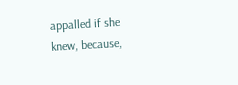appalled if she knew, because,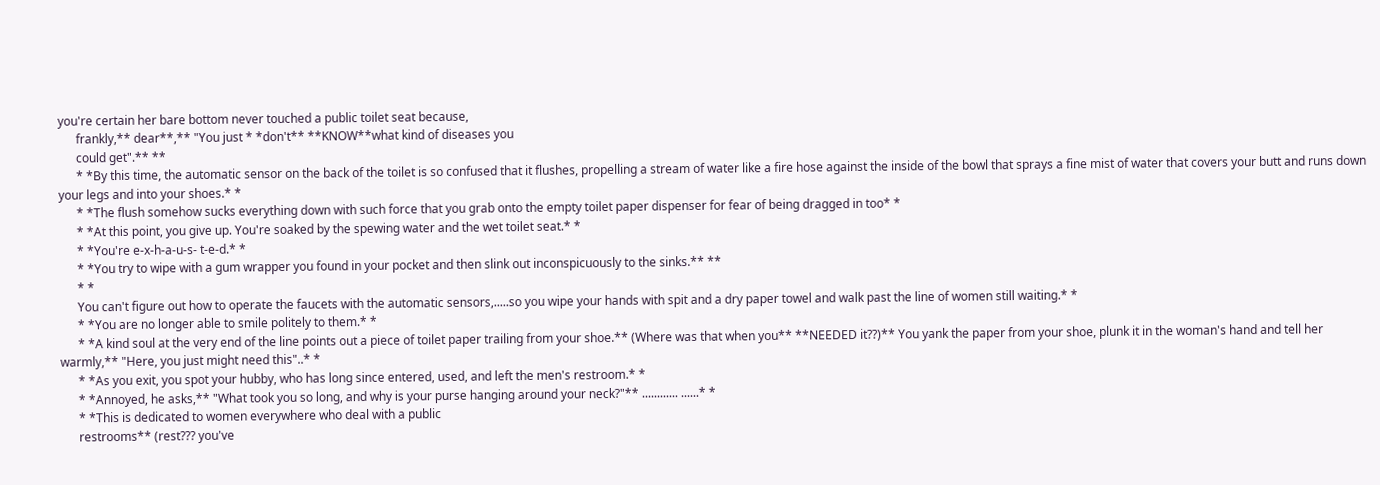you're certain her bare bottom never touched a public toilet seat because,
      frankly,** dear**,** "You just * *don't** **KNOW**what kind of diseases you
      could get".** **
      * *By this time, the automatic sensor on the back of the toilet is so confused that it flushes, propelling a stream of water like a fire hose against the inside of the bowl that sprays a fine mist of water that covers your butt and runs down your legs and into your shoes.* *
      * *The flush somehow sucks everything down with such force that you grab onto the empty toilet paper dispenser for fear of being dragged in too* *
      * *At this point, you give up. You're soaked by the spewing water and the wet toilet seat.* *
      * *You're e-x-h-a-u-s- t-e-d.* *
      * *You try to wipe with a gum wrapper you found in your pocket and then slink out inconspicuously to the sinks.** **
      * *
      You can't figure out how to operate the faucets with the automatic sensors,.....so you wipe your hands with spit and a dry paper towel and walk past the line of women still waiting.* *
      * *You are no longer able to smile politely to them.* *
      * *A kind soul at the very end of the line points out a piece of toilet paper trailing from your shoe.** (Where was that when you** **NEEDED it??)** You yank the paper from your shoe, plunk it in the woman's hand and tell her warmly,** "Here, you just might need this"..* *
      * *As you exit, you spot your hubby, who has long since entered, used, and left the men's restroom.* *
      * *Annoyed, he asks,** "What took you so long, and why is your purse hanging around your neck?"** ............ ......* *
      * *This is dedicated to women everywhere who deal with a public
      restrooms** (rest??? you've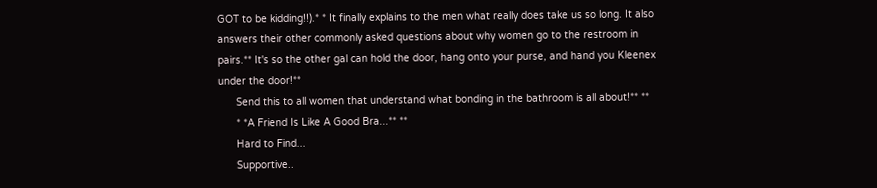GOT to be kidding!!).* * It finally explains to the men what really does take us so long. It also answers their other commonly asked questions about why women go to the restroom in pairs.** It's so the other gal can hold the door, hang onto your purse, and hand you Kleenex under the door!**
      Send this to all women that understand what bonding in the bathroom is all about!** **
      * *A Friend Is Like A Good Bra...** **
      Hard to Find...
      Supportive..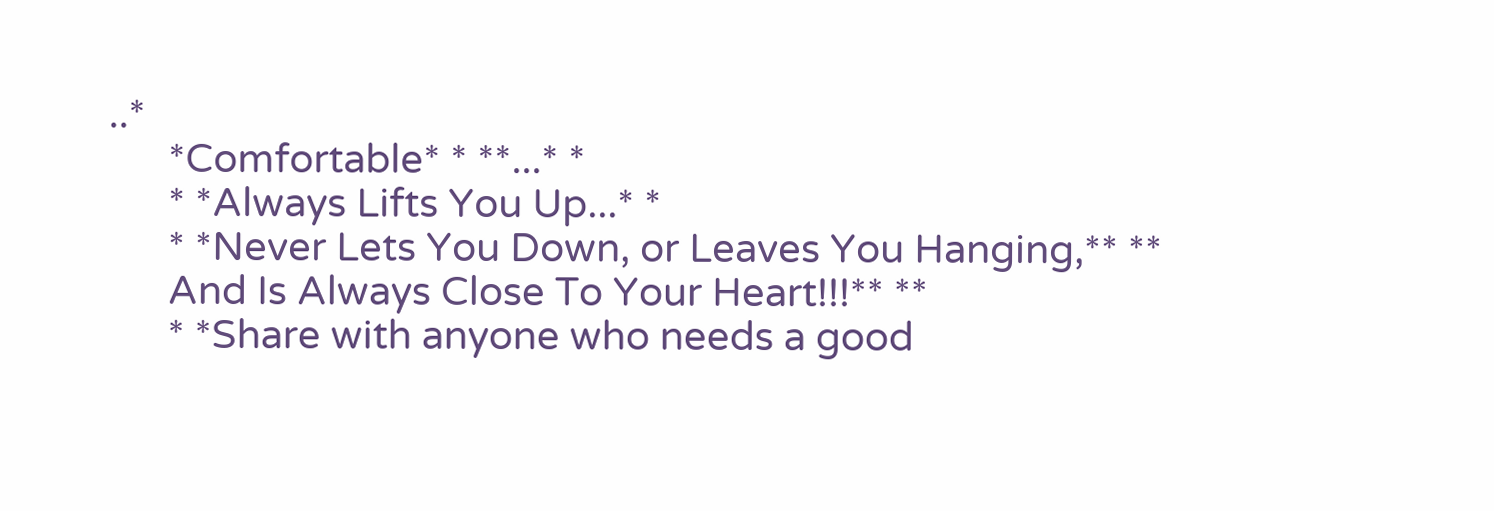..*
      *Comfortable* * **...* *
      * *Always Lifts You Up...* *
      * *Never Lets You Down, or Leaves You Hanging,** **
      And Is Always Close To Your Heart!!!** **
      * *Share with anyone who needs a good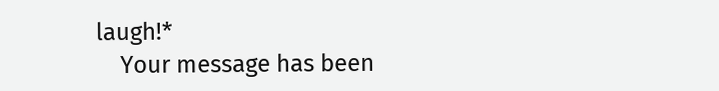laugh!*
    Your message has been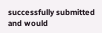successfully submitted and would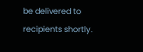be delivered to recipients shortly.